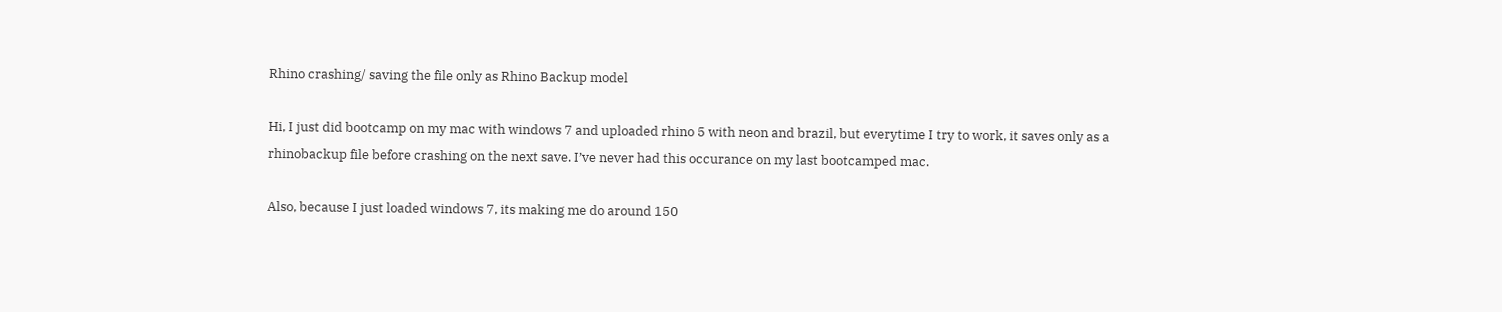Rhino crashing/ saving the file only as Rhino Backup model

Hi, I just did bootcamp on my mac with windows 7 and uploaded rhino 5 with neon and brazil, but everytime I try to work, it saves only as a rhinobackup file before crashing on the next save. I’ve never had this occurance on my last bootcamped mac.

Also, because I just loaded windows 7, its making me do around 150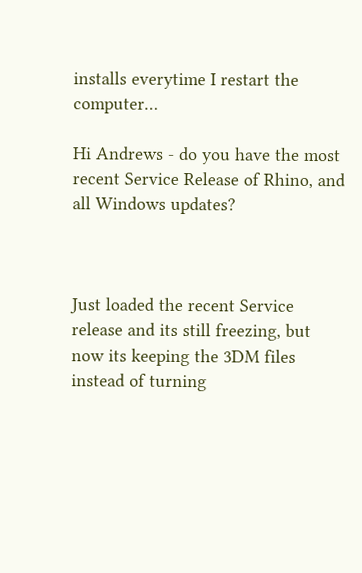installs everytime I restart the computer…

Hi Andrews - do you have the most recent Service Release of Rhino, and all Windows updates?



Just loaded the recent Service release and its still freezing, but now its keeping the 3DM files instead of turning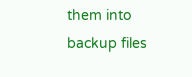them into backup files